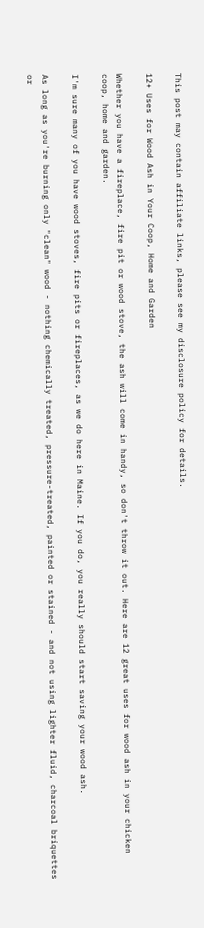This post may contain affiliate links, please see my disclosure policy for details.

12+ Uses for Wood Ash in Your Coop, Home and Garden

Whether you have a fireplace, fire pit or wood stove, the ash will come in handy, so don't throw it out. Here are 12 great uses for wood ash in your chicken coop, home and garden.

I'm sure many of you have wood stoves, fire pits or fireplaces, as we do here in Maine. If you do, you really should start saving your wood ash.

As long as you're burning only "clean" wood - nothing chemically treated, pressure-treated, painted or stained - and not using lighter fluid, charcoal briquettes or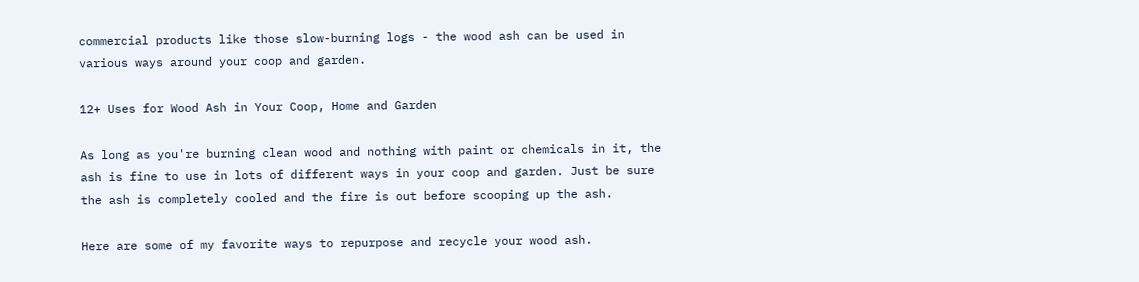commercial products like those slow-burning logs - the wood ash can be used in various ways around your coop and garden.

12+ Uses for Wood Ash in Your Coop, Home and Garden

As long as you're burning clean wood and nothing with paint or chemicals in it, the ash is fine to use in lots of different ways in your coop and garden. Just be sure the ash is completely cooled and the fire is out before scooping up the ash.

Here are some of my favorite ways to repurpose and recycle your wood ash.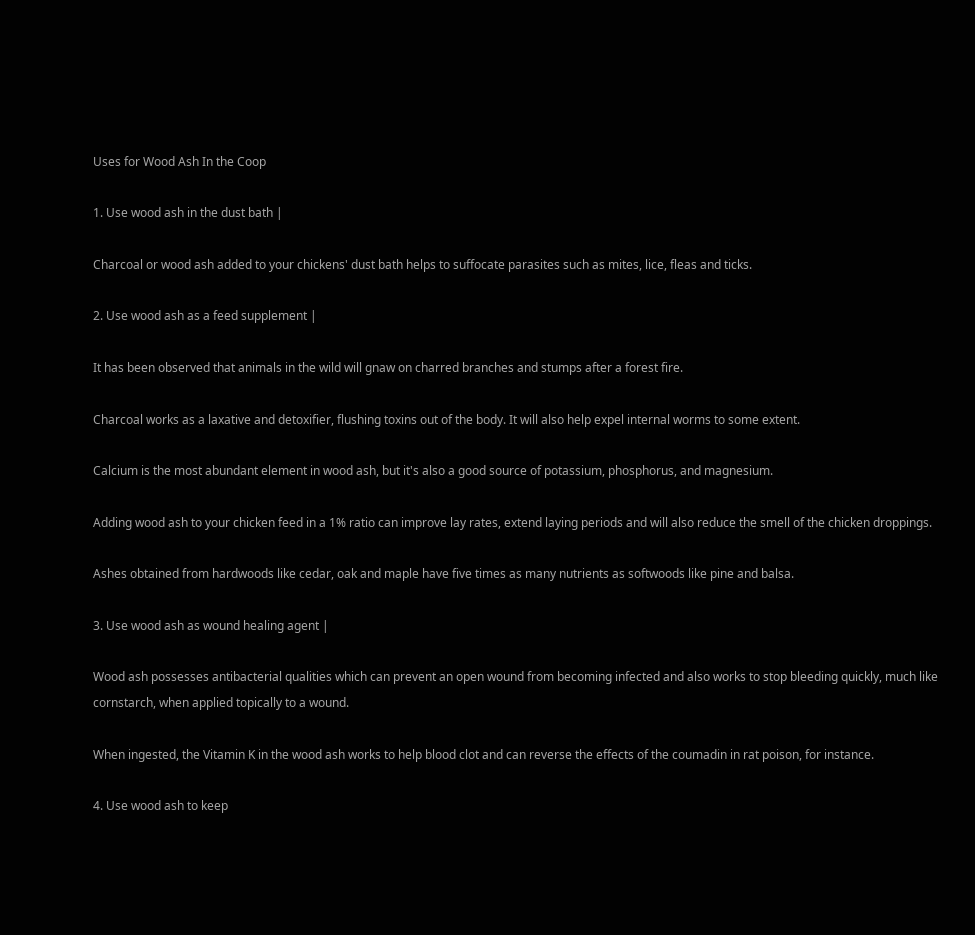Uses for Wood Ash In the Coop

1. Use wood ash in the dust bath |

Charcoal or wood ash added to your chickens' dust bath helps to suffocate parasites such as mites, lice, fleas and ticks.

2. Use wood ash as a feed supplement |

It has been observed that animals in the wild will gnaw on charred branches and stumps after a forest fire.

Charcoal works as a laxative and detoxifier, flushing toxins out of the body. It will also help expel internal worms to some extent.

Calcium is the most abundant element in wood ash, but it's also a good source of potassium, phosphorus, and magnesium.

Adding wood ash to your chicken feed in a 1% ratio can improve lay rates, extend laying periods and will also reduce the smell of the chicken droppings.

Ashes obtained from hardwoods like cedar, oak and maple have five times as many nutrients as softwoods like pine and balsa.

3. Use wood ash as wound healing agent |

Wood ash possesses antibacterial qualities which can prevent an open wound from becoming infected and also works to stop bleeding quickly, much like cornstarch, when applied topically to a wound.

When ingested, the Vitamin K in the wood ash works to help blood clot and can reverse the effects of the coumadin in rat poison, for instance.

4. Use wood ash to keep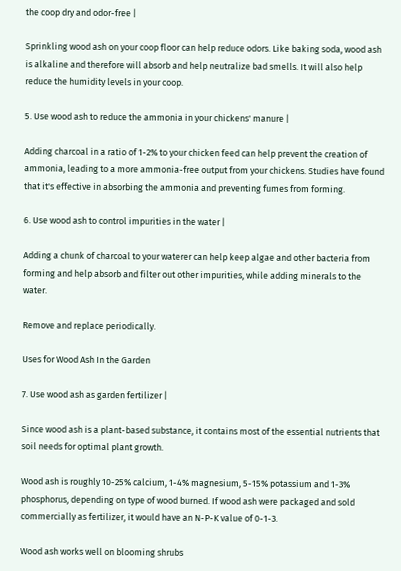the coop dry and odor-free |

Sprinkling wood ash on your coop floor can help reduce odors. Like baking soda, wood ash is alkaline and therefore will absorb and help neutralize bad smells. It will also help reduce the humidity levels in your coop.

5. Use wood ash to reduce the ammonia in your chickens' manure |

Adding charcoal in a ratio of 1-2% to your chicken feed can help prevent the creation of ammonia, leading to a more ammonia-free output from your chickens. Studies have found that it's effective in absorbing the ammonia and preventing fumes from forming.

6. Use wood ash to control impurities in the water |

Adding a chunk of charcoal to your waterer can help keep algae and other bacteria from forming and help absorb and filter out other impurities, while adding minerals to the water.

Remove and replace periodically.

Uses for Wood Ash In the Garden

7. Use wood ash as garden fertilizer |

Since wood ash is a plant-based substance, it contains most of the essential nutrients that soil needs for optimal plant growth.

Wood ash is roughly 10-25% calcium, 1-4% magnesium, 5-15% potassium and 1-3% phosphorus, depending on type of wood burned. If wood ash were packaged and sold commercially as fertilizer, it would have an N-P-K value of 0-1-3.

Wood ash works well on blooming shrubs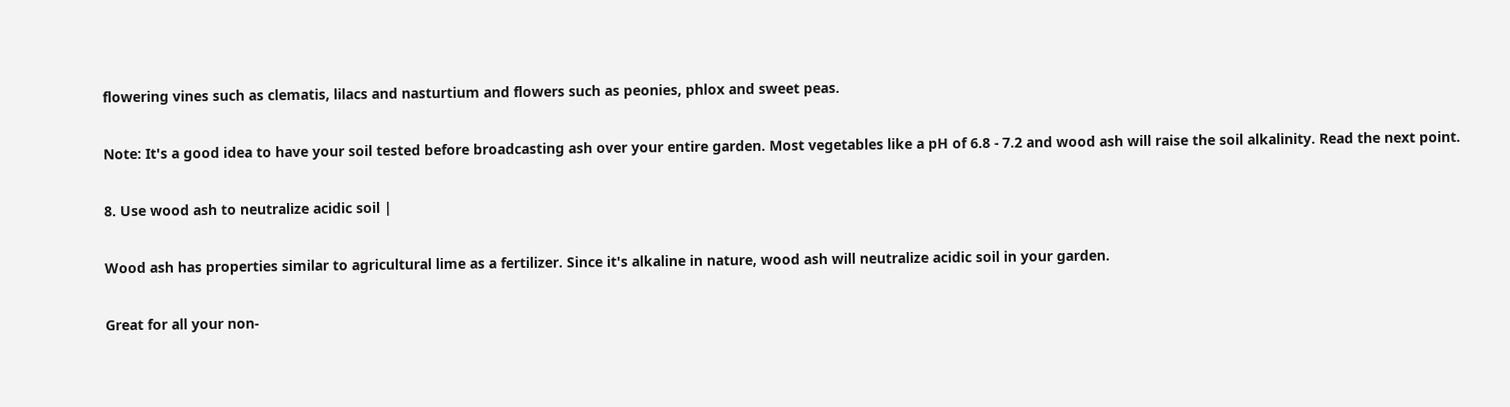flowering vines such as clematis, lilacs and nasturtium and flowers such as peonies, phlox and sweet peas.

Note: It's a good idea to have your soil tested before broadcasting ash over your entire garden. Most vegetables like a pH of 6.8 - 7.2 and wood ash will raise the soil alkalinity. Read the next point.

8. Use wood ash to neutralize acidic soil |

Wood ash has properties similar to agricultural lime as a fertilizer. Since it's alkaline in nature, wood ash will neutralize acidic soil in your garden.

Great for all your non-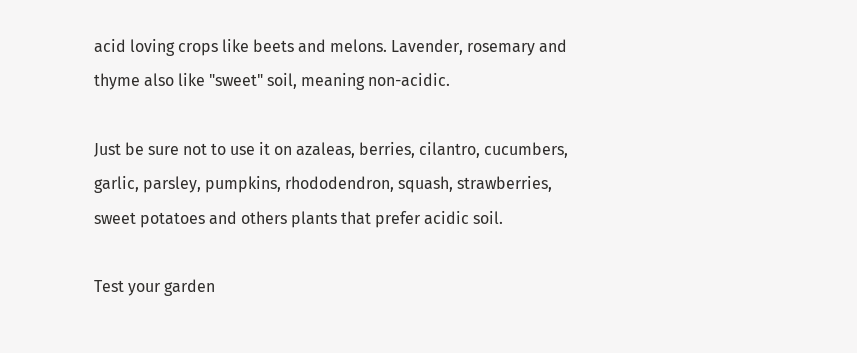acid loving crops like beets and melons. Lavender, rosemary and thyme also like "sweet" soil, meaning non-acidic.

Just be sure not to use it on azaleas, berries, cilantro, cucumbers, garlic, parsley, pumpkins, rhododendron, squash, strawberries, sweet potatoes and others plants that prefer acidic soil.

Test your garden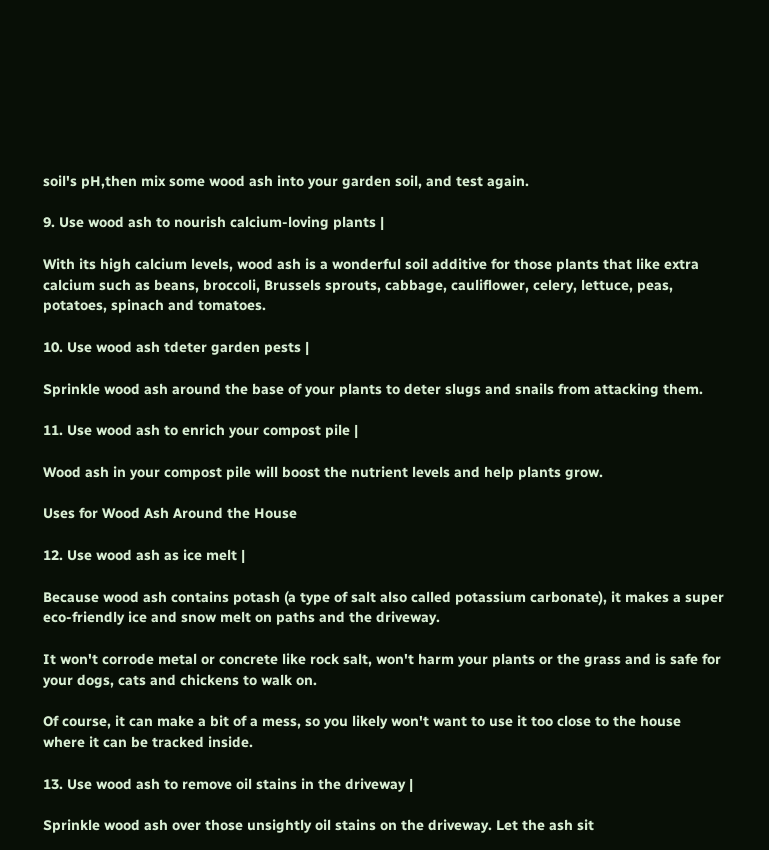soil's pH,then mix some wood ash into your garden soil, and test again.

9. Use wood ash to nourish calcium-loving plants |

With its high calcium levels, wood ash is a wonderful soil additive for those plants that like extra calcium such as beans, broccoli, Brussels sprouts, cabbage, cauliflower, celery, lettuce, peas, potatoes, spinach and tomatoes.

10. Use wood ash tdeter garden pests |

Sprinkle wood ash around the base of your plants to deter slugs and snails from attacking them.

11. Use wood ash to enrich your compost pile |

Wood ash in your compost pile will boost the nutrient levels and help plants grow.

Uses for Wood Ash Around the House

12. Use wood ash as ice melt |

Because wood ash contains potash (a type of salt also called potassium carbonate), it makes a super eco-friendly ice and snow melt on paths and the driveway.

It won't corrode metal or concrete like rock salt, won't harm your plants or the grass and is safe for your dogs, cats and chickens to walk on.

Of course, it can make a bit of a mess, so you likely won't want to use it too close to the house where it can be tracked inside.

13. Use wood ash to remove oil stains in the driveway |

Sprinkle wood ash over those unsightly oil stains on the driveway. Let the ash sit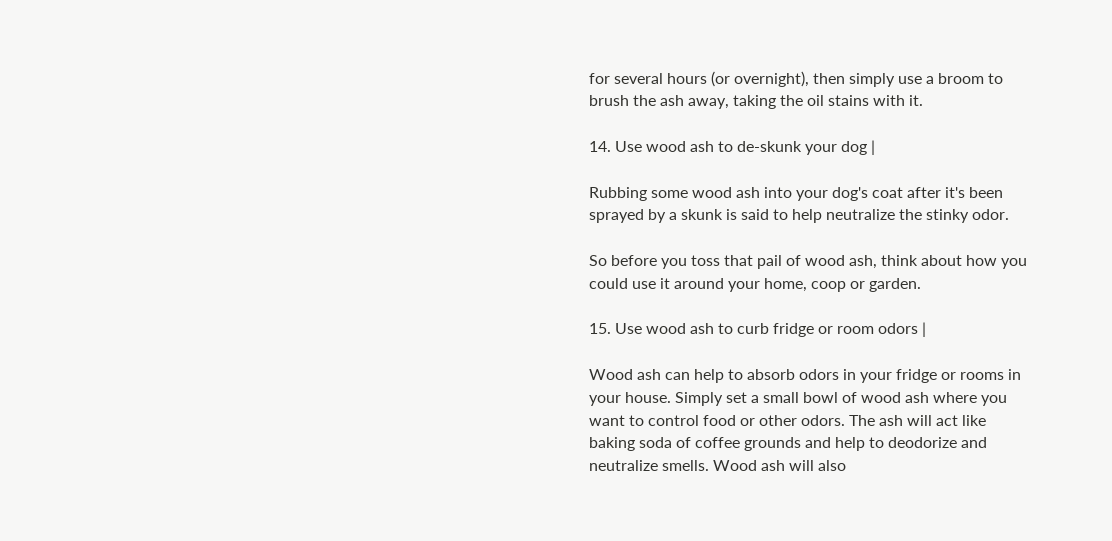for several hours (or overnight), then simply use a broom to brush the ash away, taking the oil stains with it.

14. Use wood ash to de-skunk your dog |

Rubbing some wood ash into your dog's coat after it's been sprayed by a skunk is said to help neutralize the stinky odor.

So before you toss that pail of wood ash, think about how you could use it around your home, coop or garden.

15. Use wood ash to curb fridge or room odors |

Wood ash can help to absorb odors in your fridge or rooms in your house. Simply set a small bowl of wood ash where you want to control food or other odors. The ash will act like baking soda of coffee grounds and help to deodorize and neutralize smells. Wood ash will also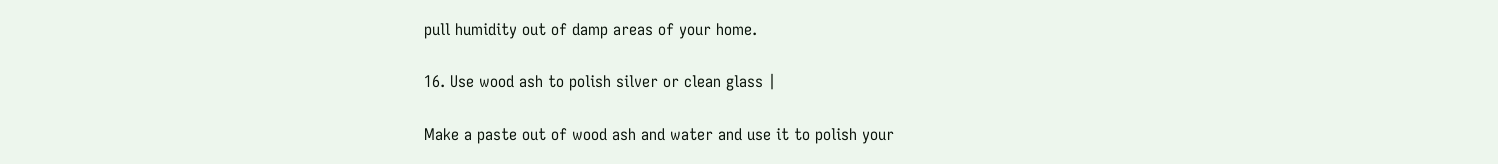pull humidity out of damp areas of your home.

16. Use wood ash to polish silver or clean glass |

Make a paste out of wood ash and water and use it to polish your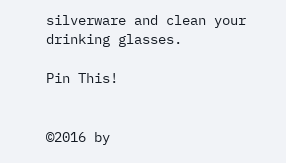silverware and clean your drinking glasses.

Pin This!


©2016 by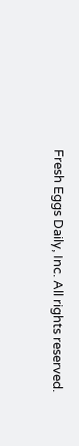Fresh Eggs Daily, Inc. All rights reserved.